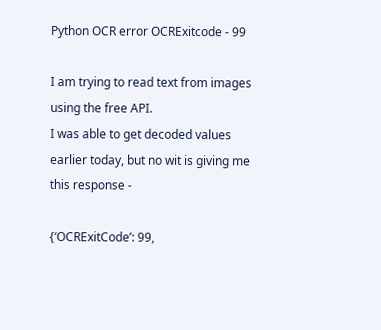Python OCR error OCRExitcode - 99

I am trying to read text from images using the free API.
I was able to get decoded values earlier today, but no wit is giving me this response -

{‘OCRExitCode’: 99,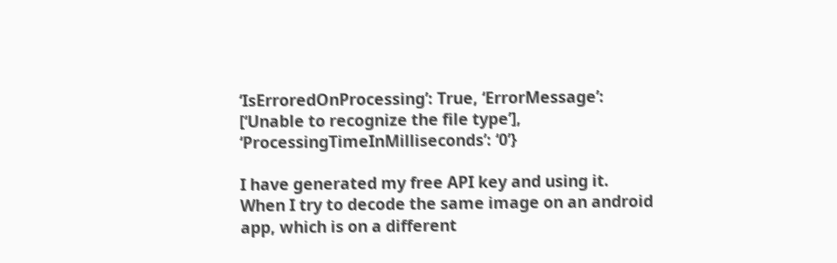‘IsErroredOnProcessing’: True, ‘ErrorMessage’: [‘Unable to recognize the file type’], ‘ProcessingTimeInMilliseconds’: ‘0’}

I have generated my free API key and using it.
When I try to decode the same image on an android app, which is on a different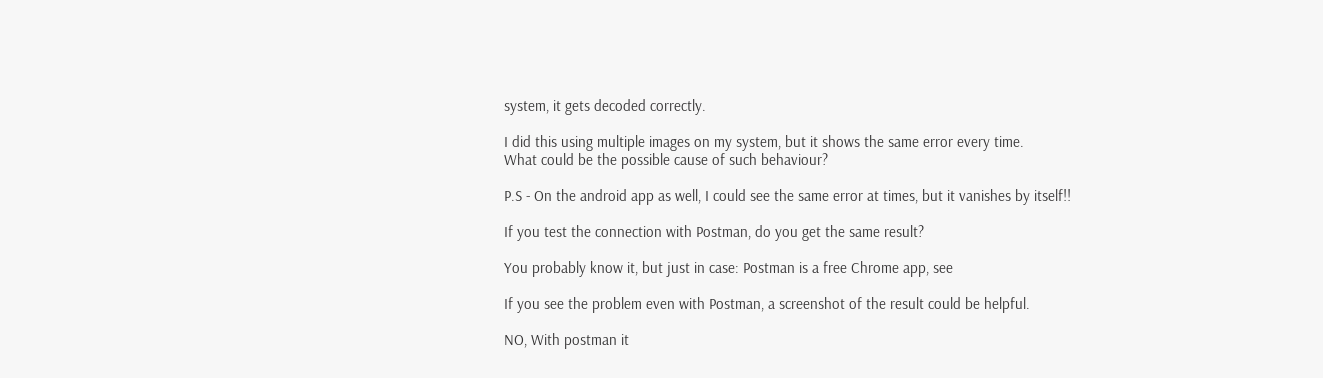system, it gets decoded correctly.

I did this using multiple images on my system, but it shows the same error every time.
What could be the possible cause of such behaviour?

P.S - On the android app as well, I could see the same error at times, but it vanishes by itself!!

If you test the connection with Postman, do you get the same result?

You probably know it, but just in case: Postman is a free Chrome app, see

If you see the problem even with Postman, a screenshot of the result could be helpful.

NO, With postman it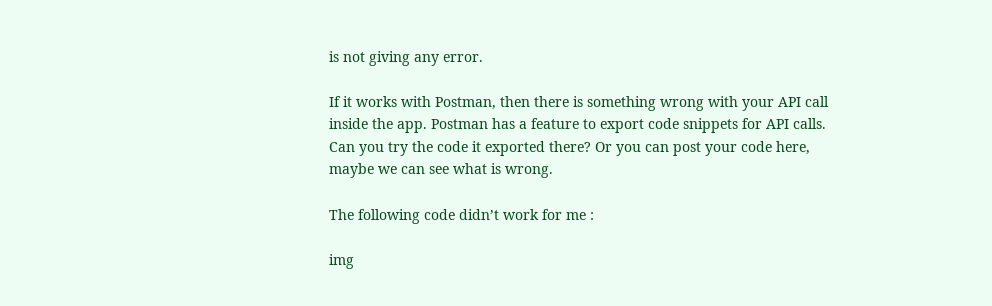is not giving any error.

If it works with Postman, then there is something wrong with your API call inside the app. Postman has a feature to export code snippets for API calls. Can you try the code it exported there? Or you can post your code here, maybe we can see what is wrong.

The following code didn’t work for me :

img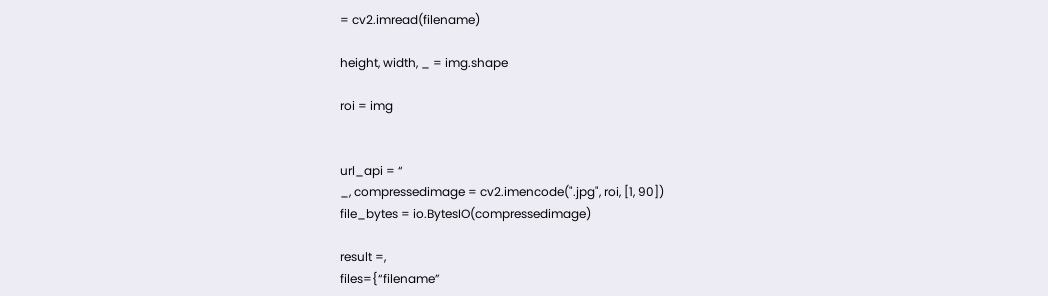= cv2.imread(filename)

height, width, _ = img.shape

roi = img


url_api = “
_, compressedimage = cv2.imencode(".jpg", roi, [1, 90])
file_bytes = io.BytesIO(compressedimage)

result =,
files={“filename”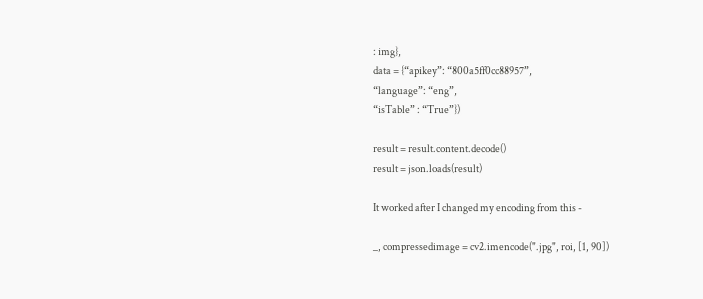: img},
data = {“apikey”: “800a5ff0cc88957”,
“language”: “eng”,
“isTable” : “True”})

result = result.content.decode()
result = json.loads(result)

It worked after I changed my encoding from this -

_, compressedimage = cv2.imencode(".jpg", roi, [1, 90])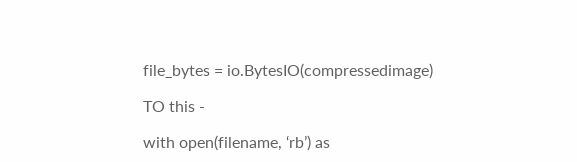file_bytes = io.BytesIO(compressedimage)

TO this -

with open(filename, ‘rb’) as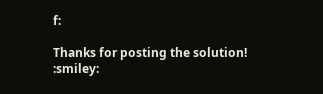f:

Thanks for posting the solution! :smiley: